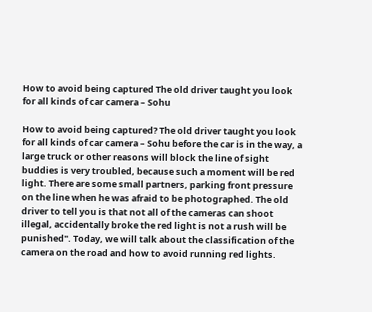How to avoid being captured The old driver taught you look for all kinds of car camera – Sohu

How to avoid being captured? The old driver taught you look for all kinds of car camera – Sohu before the car is in the way, a large truck or other reasons will block the line of sight buddies is very troubled, because such a moment will be red light. There are some small partners, parking front pressure on the line when he was afraid to be photographed. The old driver to tell you is that not all of the cameras can shoot illegal, accidentally broke the red light is not a rush will be punished". Today, we will talk about the classification of the camera on the road and how to avoid running red lights.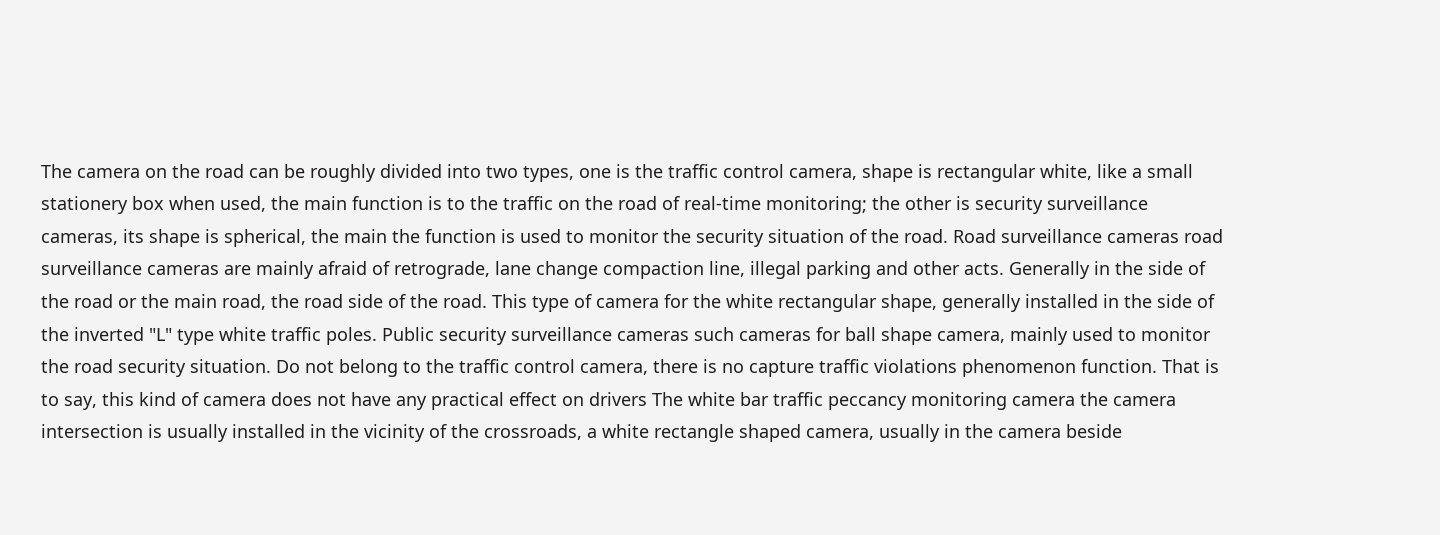The camera on the road can be roughly divided into two types, one is the traffic control camera, shape is rectangular white, like a small stationery box when used, the main function is to the traffic on the road of real-time monitoring; the other is security surveillance cameras, its shape is spherical, the main the function is used to monitor the security situation of the road. Road surveillance cameras road surveillance cameras are mainly afraid of retrograde, lane change compaction line, illegal parking and other acts. Generally in the side of the road or the main road, the road side of the road. This type of camera for the white rectangular shape, generally installed in the side of the inverted "L" type white traffic poles. Public security surveillance cameras such cameras for ball shape camera, mainly used to monitor the road security situation. Do not belong to the traffic control camera, there is no capture traffic violations phenomenon function. That is to say, this kind of camera does not have any practical effect on drivers The white bar traffic peccancy monitoring camera the camera intersection is usually installed in the vicinity of the crossroads, a white rectangle shaped camera, usually in the camera beside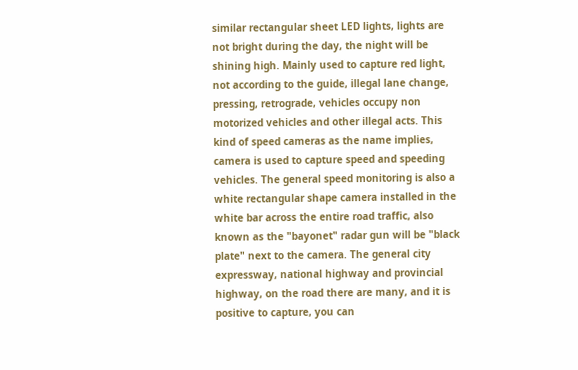similar rectangular sheet LED lights, lights are not bright during the day, the night will be shining high. Mainly used to capture red light, not according to the guide, illegal lane change, pressing, retrograde, vehicles occupy non motorized vehicles and other illegal acts. This kind of speed cameras as the name implies, camera is used to capture speed and speeding vehicles. The general speed monitoring is also a white rectangular shape camera installed in the white bar across the entire road traffic, also known as the "bayonet" radar gun will be "black plate" next to the camera. The general city expressway, national highway and provincial highway, on the road there are many, and it is positive to capture, you can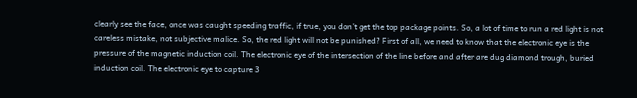clearly see the face, once was caught speeding traffic, if true, you don’t get the top package points. So, a lot of time to run a red light is not careless mistake, not subjective malice. So, the red light will not be punished? First of all, we need to know that the electronic eye is the pressure of the magnetic induction coil. The electronic eye of the intersection of the line before and after are dug diamond trough, buried induction coil. The electronic eye to capture 3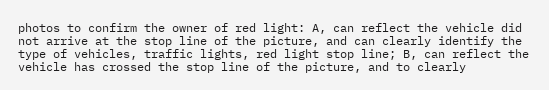photos to confirm the owner of red light: A, can reflect the vehicle did not arrive at the stop line of the picture, and can clearly identify the type of vehicles, traffic lights, red light stop line; B, can reflect the vehicle has crossed the stop line of the picture, and to clearly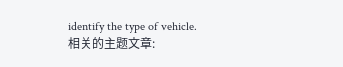identify the type of vehicle.相关的主题文章: